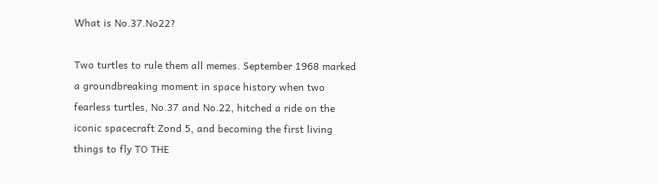What is No.37.No22?

Two turtles to rule them all memes. September 1968 marked a groundbreaking moment in space history when two fearless turtles, No.37 and No.22, hitched a ride on the iconic spacecraft Zond 5, and becoming the first living things to fly TO THE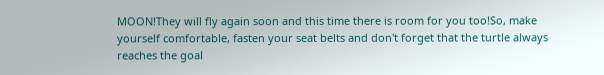MOON!They will fly again soon and this time there is room for you too!So, make yourself comfortable, fasten your seat belts and don't forget that the turtle always reaches the goal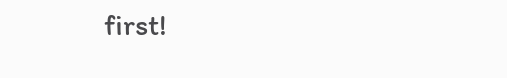first!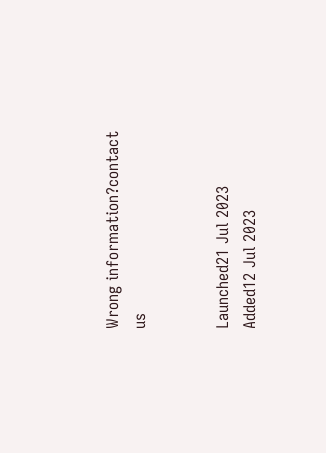Wrong information?contact us


Launched21 Jul 2023
Added12 Jul 2023